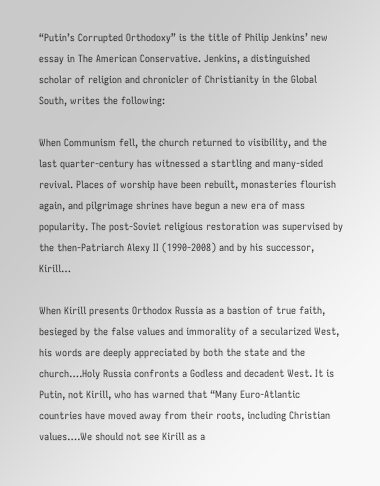“Putin’s Corrupted Orthodoxy” is the title of Philip Jenkins’ new essay in The American Conservative. Jenkins, a distinguished scholar of religion and chronicler of Christianity in the Global South, writes the following:

When Communism fell, the church returned to visibility, and the last quarter-century has witnessed a startling and many-sided revival. Places of worship have been rebuilt, monasteries flourish again, and pilgrimage shrines have begun a new era of mass popularity. The post-Soviet religious restoration was supervised by the then-Patriarch Alexy II (1990-2008) and by his successor, Kirill…

When Kirill presents Orthodox Russia as a bastion of true faith, besieged by the false values and immorality of a secularized West, his words are deeply appreciated by both the state and the church….Holy Russia confronts a Godless and decadent West. It is Putin, not Kirill, who has warned that “Many Euro-Atlantic countries have moved away from their roots, including Christian values….We should not see Kirill as a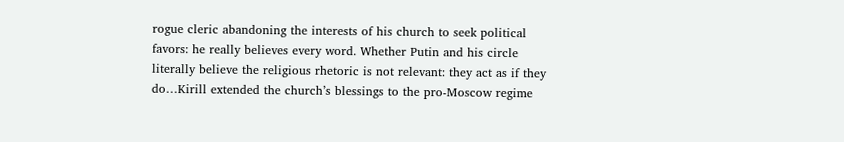rogue cleric abandoning the interests of his church to seek political favors: he really believes every word. Whether Putin and his circle literally believe the religious rhetoric is not relevant: they act as if they do…Kirill extended the church’s blessings to the pro-Moscow regime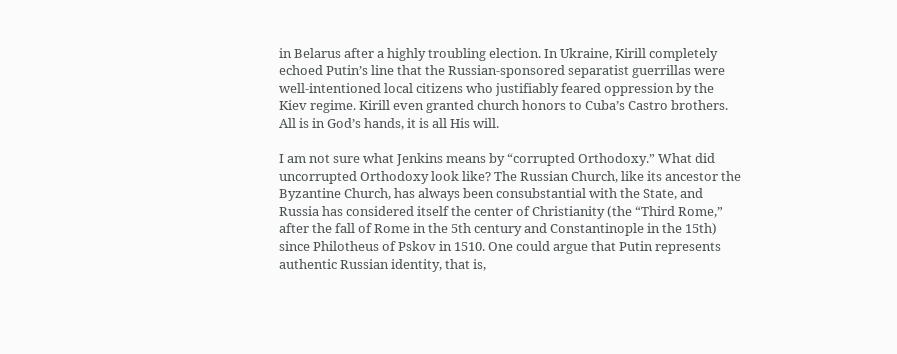in Belarus after a highly troubling election. In Ukraine, Kirill completely echoed Putin’s line that the Russian-sponsored separatist guerrillas were well-intentioned local citizens who justifiably feared oppression by the Kiev regime. Kirill even granted church honors to Cuba’s Castro brothers. All is in God’s hands, it is all His will.

I am not sure what Jenkins means by “corrupted Orthodoxy.” What did uncorrupted Orthodoxy look like? The Russian Church, like its ancestor the Byzantine Church, has always been consubstantial with the State, and Russia has considered itself the center of Christianity (the “Third Rome,” after the fall of Rome in the 5th century and Constantinople in the 15th) since Philotheus of Pskov in 1510. One could argue that Putin represents authentic Russian identity, that is,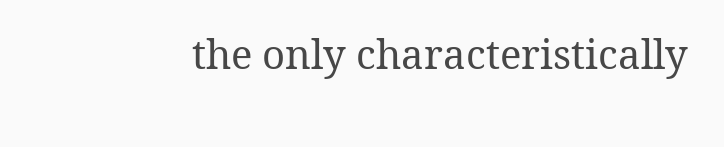the only characteristically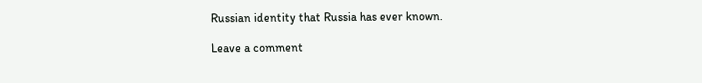Russian identity that Russia has ever known.

Leave a comment